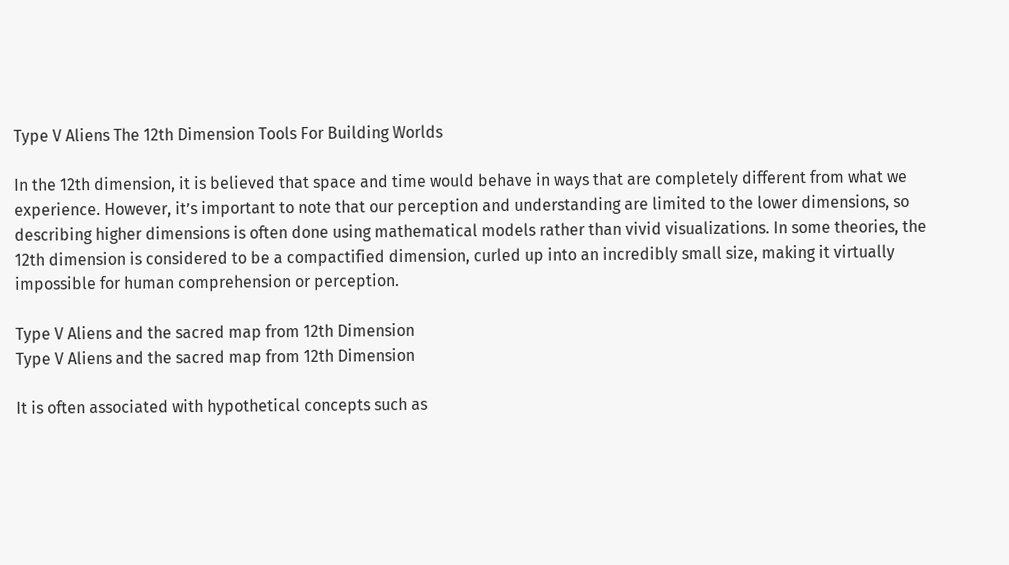Type V Aliens The 12th Dimension Tools For Building Worlds

In the 12th dimension, it is believed that space and time would behave in ways that are completely different from what we experience. However, it’s important to note that our perception and understanding are limited to the lower dimensions, so describing higher dimensions is often done using mathematical models rather than vivid visualizations. In some theories, the 12th dimension is considered to be a compactified dimension, curled up into an incredibly small size, making it virtually impossible for human comprehension or perception.

Type V Aliens and the sacred map from 12th Dimension
Type V Aliens and the sacred map from 12th Dimension

It is often associated with hypothetical concepts such as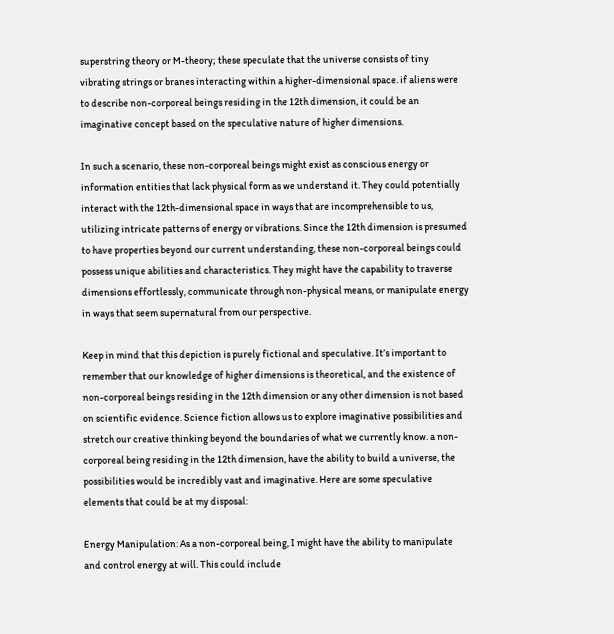superstring theory or M-theory; these speculate that the universe consists of tiny vibrating strings or branes interacting within a higher-dimensional space. if aliens were to describe non-corporeal beings residing in the 12th dimension, it could be an imaginative concept based on the speculative nature of higher dimensions.

In such a scenario, these non-corporeal beings might exist as conscious energy or information entities that lack physical form as we understand it. They could potentially interact with the 12th-dimensional space in ways that are incomprehensible to us, utilizing intricate patterns of energy or vibrations. Since the 12th dimension is presumed to have properties beyond our current understanding, these non-corporeal beings could possess unique abilities and characteristics. They might have the capability to traverse dimensions effortlessly, communicate through non-physical means, or manipulate energy in ways that seem supernatural from our perspective.

Keep in mind that this depiction is purely fictional and speculative. It’s important to remember that our knowledge of higher dimensions is theoretical, and the existence of non-corporeal beings residing in the 12th dimension or any other dimension is not based on scientific evidence. Science fiction allows us to explore imaginative possibilities and stretch our creative thinking beyond the boundaries of what we currently know. a non-corporeal being residing in the 12th dimension, have the ability to build a universe, the possibilities would be incredibly vast and imaginative. Here are some speculative elements that could be at my disposal:

Energy Manipulation: As a non-corporeal being, I might have the ability to manipulate and control energy at will. This could include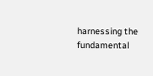harnessing the fundamental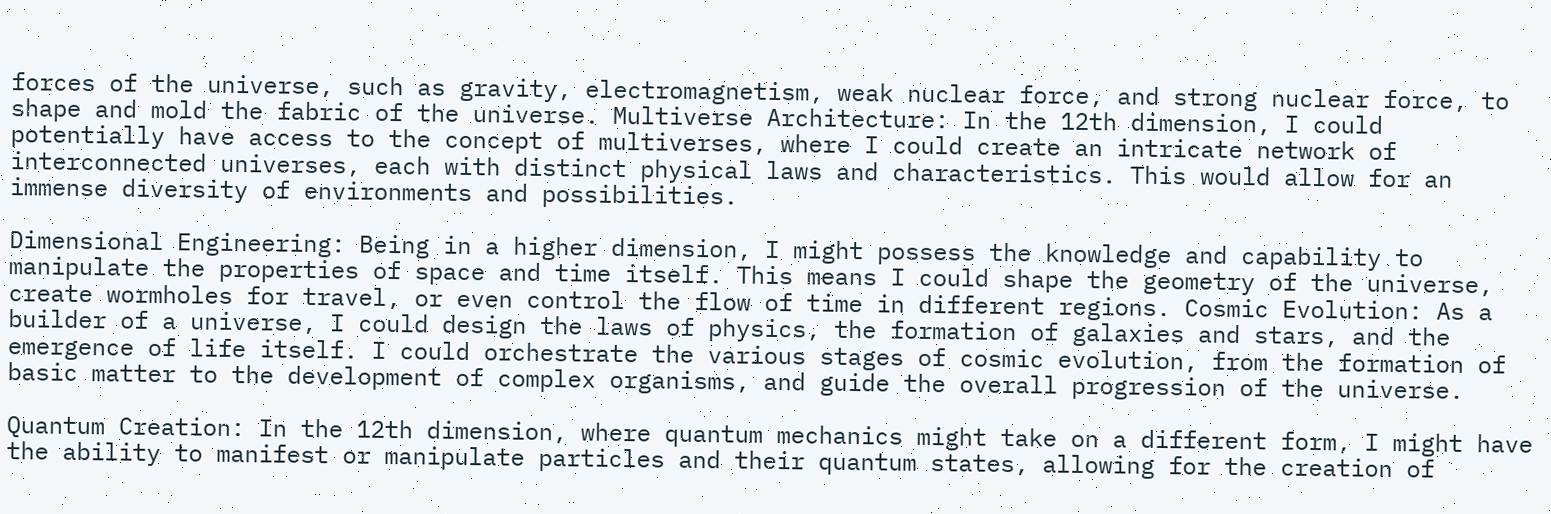forces of the universe, such as gravity, electromagnetism, weak nuclear force, and strong nuclear force, to shape and mold the fabric of the universe. Multiverse Architecture: In the 12th dimension, I could potentially have access to the concept of multiverses, where I could create an intricate network of interconnected universes, each with distinct physical laws and characteristics. This would allow for an immense diversity of environments and possibilities.

Dimensional Engineering: Being in a higher dimension, I might possess the knowledge and capability to manipulate the properties of space and time itself. This means I could shape the geometry of the universe, create wormholes for travel, or even control the flow of time in different regions. Cosmic Evolution: As a builder of a universe, I could design the laws of physics, the formation of galaxies and stars, and the emergence of life itself. I could orchestrate the various stages of cosmic evolution, from the formation of basic matter to the development of complex organisms, and guide the overall progression of the universe.

Quantum Creation: In the 12th dimension, where quantum mechanics might take on a different form, I might have the ability to manifest or manipulate particles and their quantum states, allowing for the creation of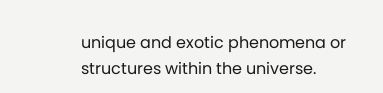unique and exotic phenomena or structures within the universe.